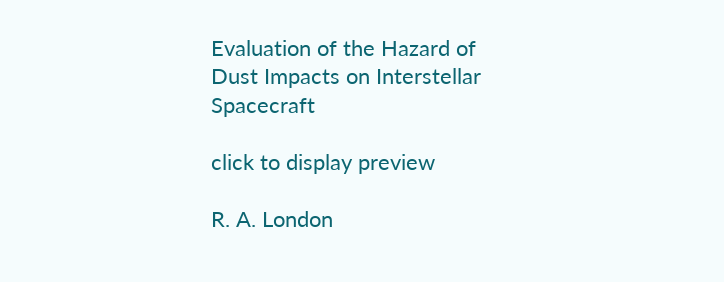Evaluation of the Hazard of Dust Impacts on Interstellar Spacecraft

click to display preview

R. A. London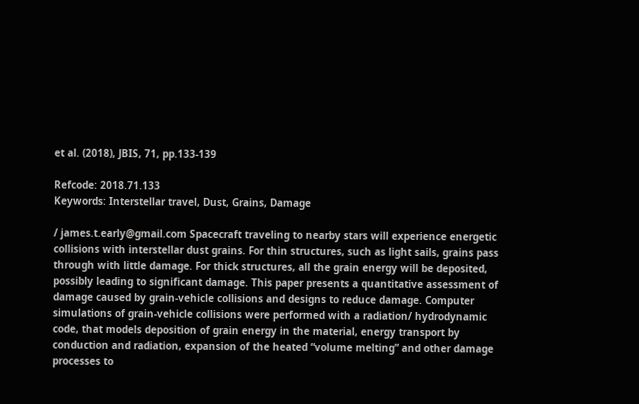et al. (2018), JBIS, 71, pp.133-139

Refcode: 2018.71.133
Keywords: Interstellar travel, Dust, Grains, Damage

/ james.t.early@gmail.com Spacecraft traveling to nearby stars will experience energetic collisions with interstellar dust grains. For thin structures, such as light sails, grains pass through with little damage. For thick structures, all the grain energy will be deposited, possibly leading to significant damage. This paper presents a quantitative assessment of damage caused by grain-vehicle collisions and designs to reduce damage. Computer simulations of grain-vehicle collisions were performed with a radiation/ hydrodynamic code, that models deposition of grain energy in the material, energy transport by conduction and radiation, expansion of the heated “volume melting” and other damage processes to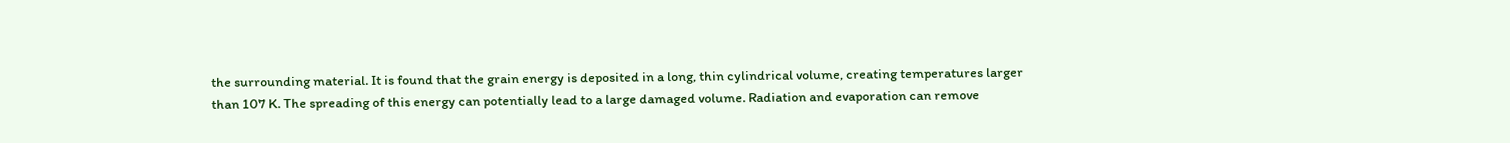the surrounding material. It is found that the grain energy is deposited in a long, thin cylindrical volume, creating temperatures larger than 107 K. The spreading of this energy can potentially lead to a large damaged volume. Radiation and evaporation can remove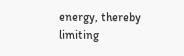energy, thereby limiting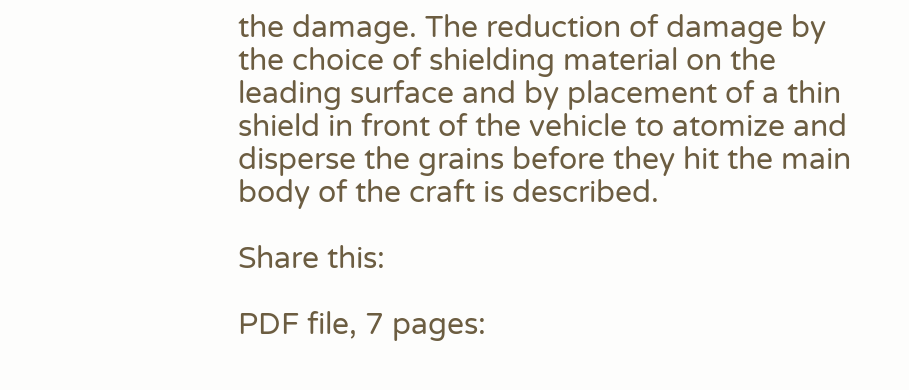the damage. The reduction of damage by the choice of shielding material on the leading surface and by placement of a thin shield in front of the vehicle to atomize and disperse the grains before they hit the main body of the craft is described.

Share this:

PDF file, 7 pages: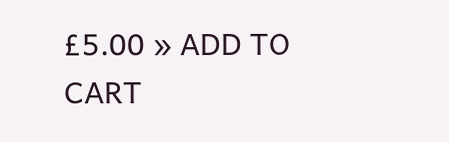£5.00 » ADD TO CART